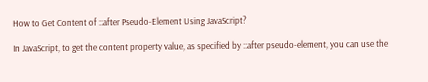How to Get Content of ::after Pseudo-Element Using JavaScript?

In JavaScript, to get the content property value, as specified by ::after pseudo-element, you can use the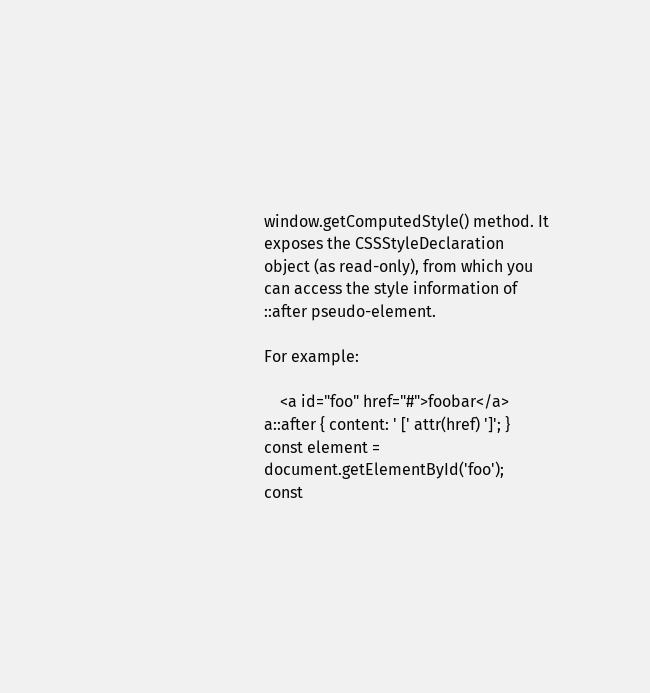window.getComputedStyle() method. It exposes the CSSStyleDeclaration object (as read-only), from which you can access the style information of ::after pseudo-element.

For example:

    <a id="foo" href="#">foobar</a>
a::after { content: ' [' attr(href) ']'; }
const element = document.getElementById('foo');
const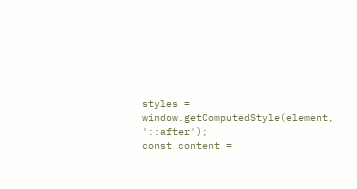styles = window.getComputedStyle(element, '::after');
const content =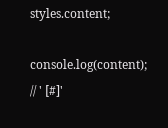styles.content;

console.log(content); // ' [#]'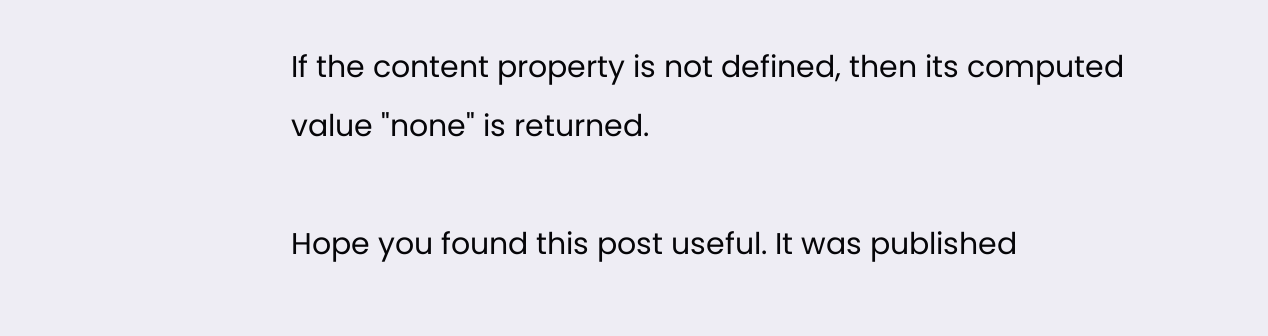If the content property is not defined, then its computed value "none" is returned.

Hope you found this post useful. It was published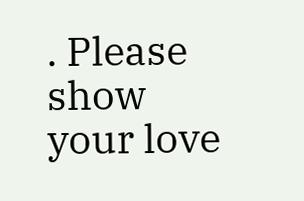. Please show your love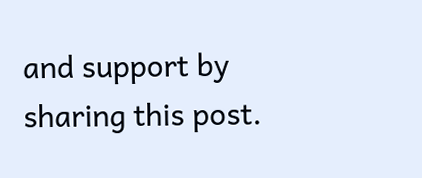and support by sharing this post.